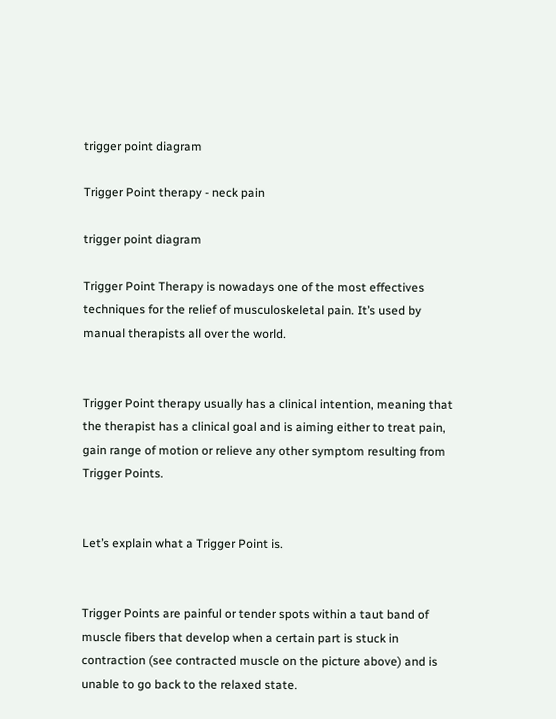trigger point diagram

Trigger Point therapy - neck pain

trigger point diagram

Trigger Point Therapy is nowadays one of the most effectives techniques for the relief of musculoskeletal pain. It’s used by manual therapists all over the world.


Trigger Point therapy usually has a clinical intention, meaning that the therapist has a clinical goal and is aiming either to treat pain, gain range of motion or relieve any other symptom resulting from Trigger Points.


Let’s explain what a Trigger Point is.


Trigger Points are painful or tender spots within a taut band of muscle fibers that develop when a certain part is stuck in contraction (see contracted muscle on the picture above) and is unable to go back to the relaxed state.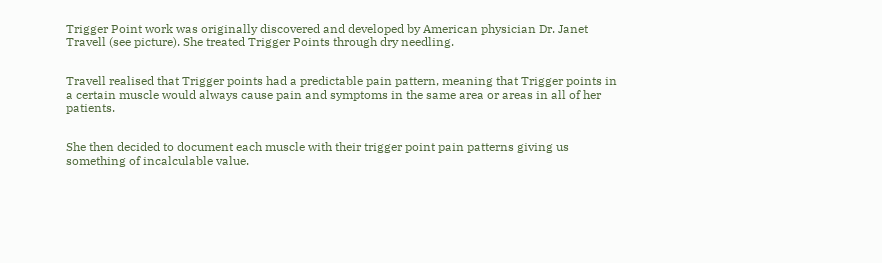Trigger Point work was originally discovered and developed by American physician Dr. Janet Travell (see picture). She treated Trigger Points through dry needling.


Travell realised that Trigger points had a predictable pain pattern, meaning that Trigger points in a certain muscle would always cause pain and symptoms in the same area or areas in all of her patients.


She then decided to document each muscle with their trigger point pain patterns giving us something of incalculable value.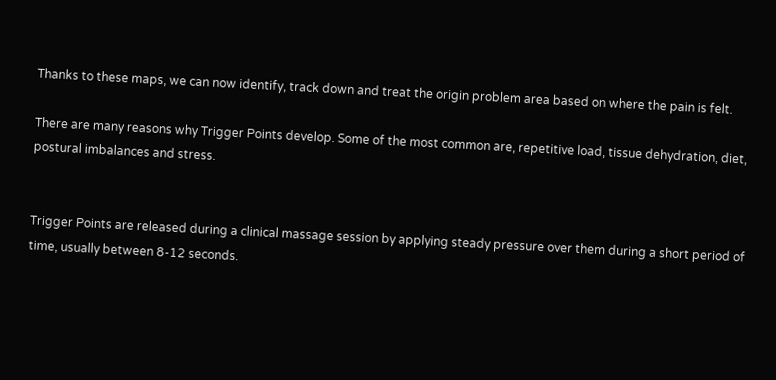Thanks to these maps, we can now identify, track down and treat the origin problem area based on where the pain is felt.

There are many reasons why Trigger Points develop. Some of the most common are, repetitive load, tissue dehydration, diet, postural imbalances and stress.


Trigger Points are released during a clinical massage session by applying steady pressure over them during a short period of time, usually between 8-12 seconds.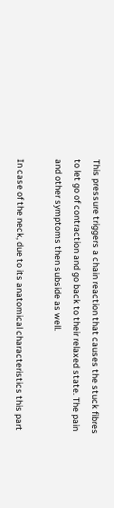This pressure triggers a chain reaction that causes the stuck fibres to let go of contraction and go back to their relaxed state. The pain and other symptoms then subside as well.

In case of the neck, due to its anatomical characteristics this part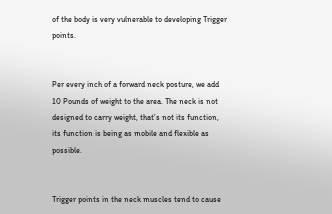of the body is very vulnerable to developing Trigger points.


Per every inch of a forward neck posture, we add 10 Pounds of weight to the area. The neck is not designed to carry weight, that’s not its function, its function is being as mobile and flexible as possible.


Trigger points in the neck muscles tend to cause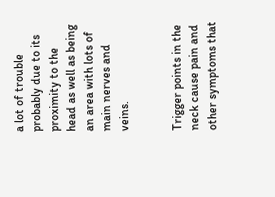a lot of trouble probably due to its proximity to the head as well as being an area with lots of main nerves and veins.


Trigger points in the neck cause pain and other symptoms that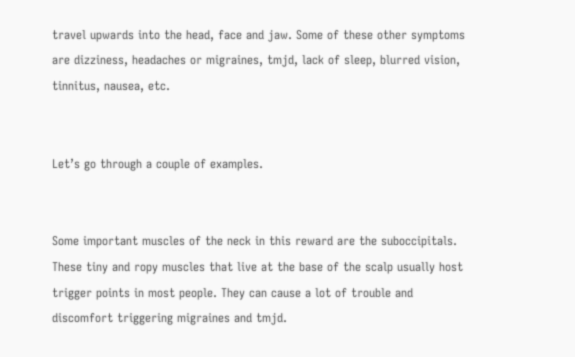travel upwards into the head, face and jaw. Some of these other symptoms are dizziness, headaches or migraines, tmjd, lack of sleep, blurred vision, tinnitus, nausea, etc.


Let’s go through a couple of examples.


Some important muscles of the neck in this reward are the suboccipitals. These tiny and ropy muscles that live at the base of the scalp usually host trigger points in most people. They can cause a lot of trouble and discomfort triggering migraines and tmjd.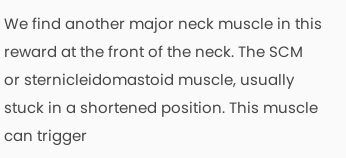We find another major neck muscle in this reward at the front of the neck. The SCM or sternicleidomastoid muscle, usually stuck in a shortened position. This muscle can trigger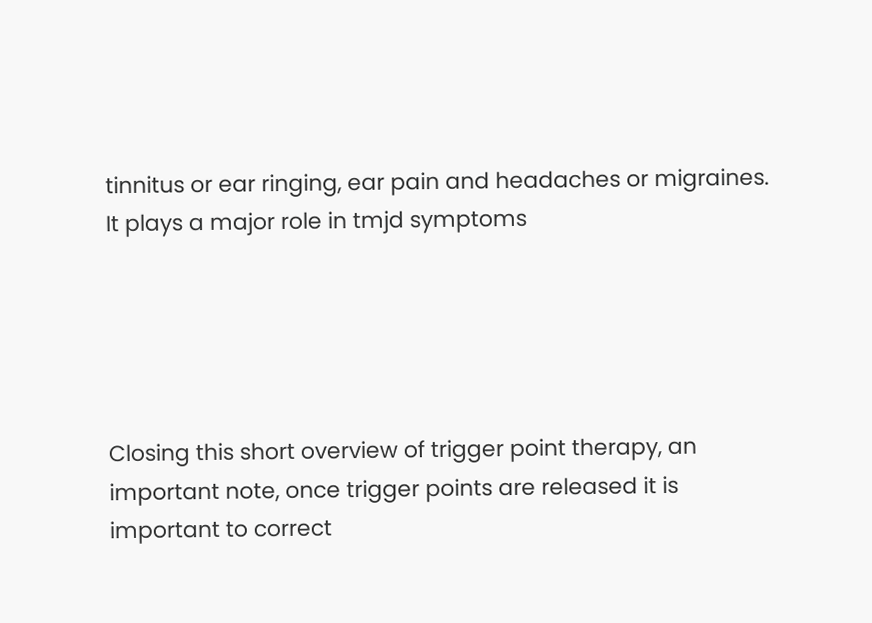tinnitus or ear ringing, ear pain and headaches or migraines. It plays a major role in tmjd symptoms





Closing this short overview of trigger point therapy, an important note, once trigger points are released it is important to correct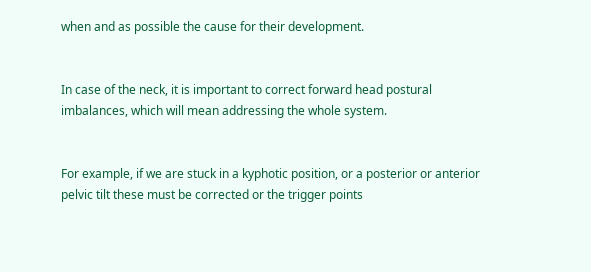when and as possible the cause for their development.


In case of the neck, it is important to correct forward head postural imbalances, which will mean addressing the whole system.


For example, if we are stuck in a kyphotic position, or a posterior or anterior pelvic tilt these must be corrected or the trigger points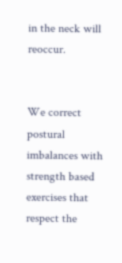in the neck will reoccur.


We correct postural imbalances with strength based exercises that respect the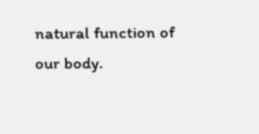natural function of our body.